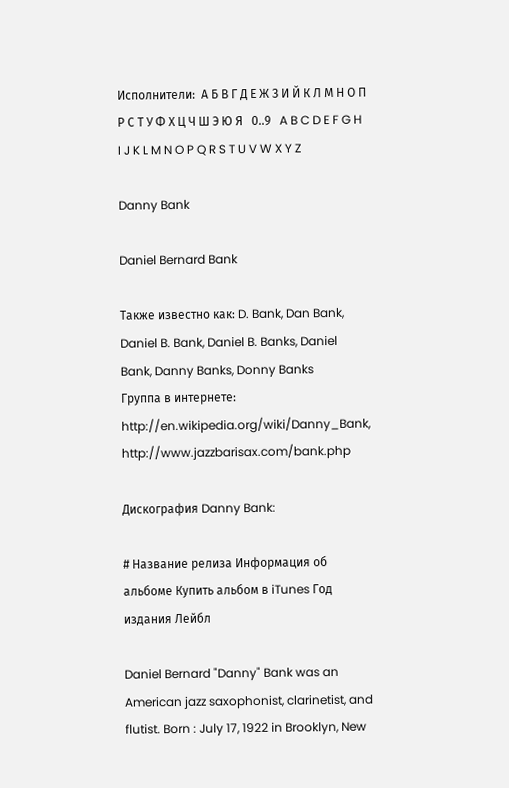Исполнители:  А Б В Г Д Е Ж З И Й К Л М Н О П Р С Т У Ф Х Ц Ч Ш Э Ю Я   0..9   A B C D E F G H I J K L M N O P Q R S T U V W X Y Z

Danny Bank

Daniel Bernard Bank

Также известно как: D. Bank, Dan Bank, Daniel B. Bank, Daniel B. Banks, Daniel Bank, Danny Banks, Donny Banks
Группа в интернете: http://en.wikipedia.org/wiki/Danny_Bank, http://www.jazzbarisax.com/bank.php

Дискография Danny Bank:

# Название релиза Информация об aльбоме Купить альбом в iTunes Год издания Лейбл

Daniel Bernard "Danny" Bank was an American jazz saxophonist, clarinetist, and flutist. Born : July 17, 1922 in Brooklyn, New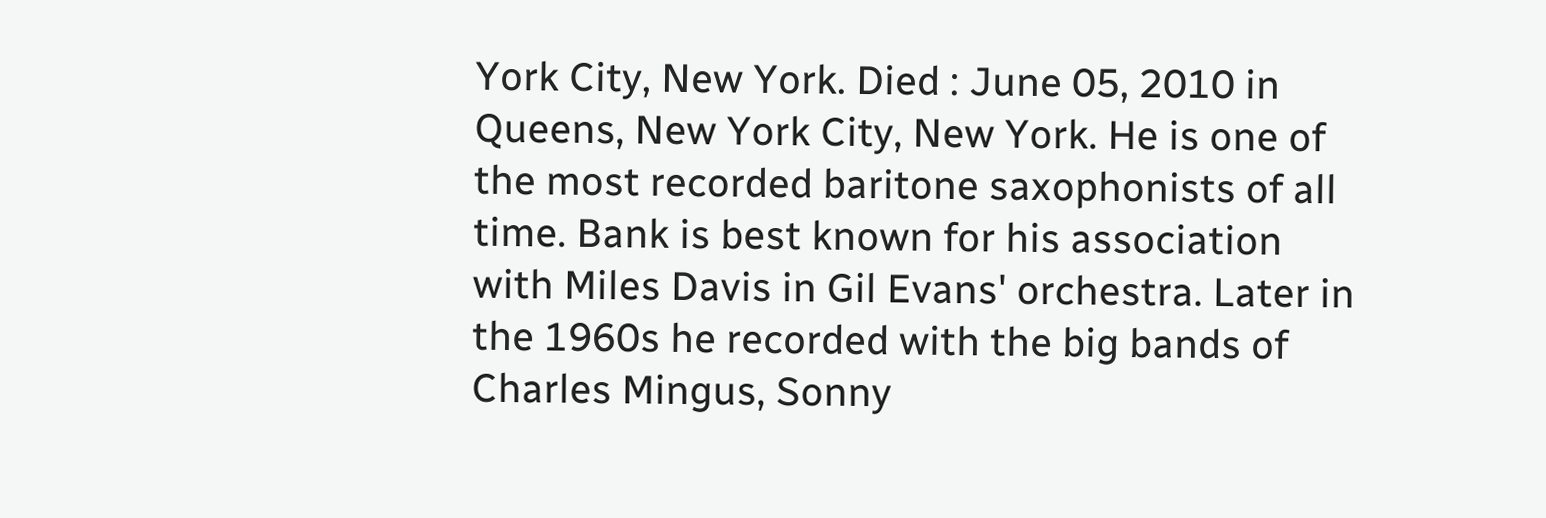York City, New York. Died : June 05, 2010 in Queens, New York City, New York. He is one of the most recorded baritone saxophonists of all time. Bank is best known for his association with Miles Davis in Gil Evans' orchestra. Later in the 1960s he recorded with the big bands of Charles Mingus, Sonny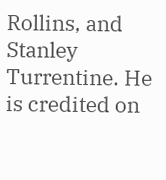Rollins, and Stanley Turrentine. He is credited on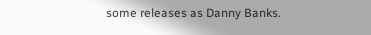some releases as Danny Banks.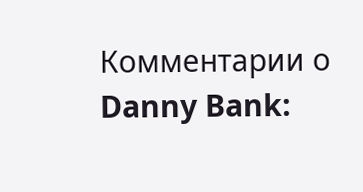Комментарии о Danny Bank: